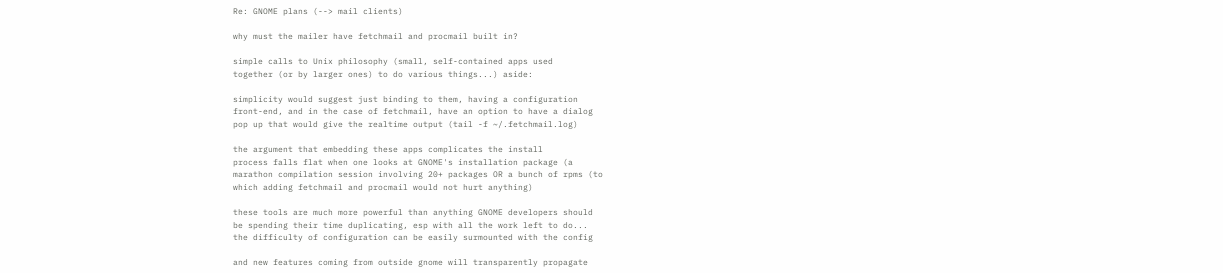Re: GNOME plans (--> mail clients)

why must the mailer have fetchmail and procmail built in?

simple calls to Unix philosophy (small, self-contained apps used
together (or by larger ones) to do various things...) aside:

simplicity would suggest just binding to them, having a configuration
front-end, and in the case of fetchmail, have an option to have a dialog
pop up that would give the realtime output (tail -f ~/.fetchmail.log)

the argument that embedding these apps complicates the install
process falls flat when one looks at GNOME's installation package (a
marathon compilation session involving 20+ packages OR a bunch of rpms (to
which adding fetchmail and procmail would not hurt anything)

these tools are much more powerful than anything GNOME developers should
be spending their time duplicating, esp with all the work left to do...
the difficulty of configuration can be easily surmounted with the config

and new features coming from outside gnome will transparently propagate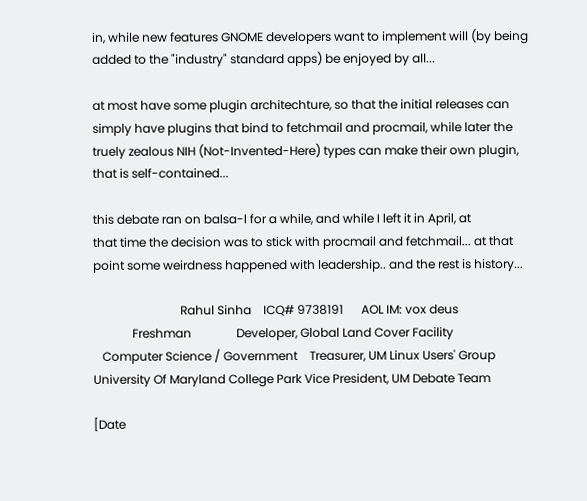in, while new features GNOME developers want to implement will (by being
added to the "industry" standard apps) be enjoyed by all...

at most have some plugin architechture, so that the initial releases can
simply have plugins that bind to fetchmail and procmail, while later the
truely zealous NIH (Not-Invented-Here) types can make their own plugin,
that is self-contained...

this debate ran on balsa-l for a while, and while I left it in April, at
that time the decision was to stick with procmail and fetchmail... at that
point some weirdness happened with leadership.. and the rest is history...

                             Rahul Sinha    ICQ# 9738191      AOL IM: vox deus
             Freshman               Developer, Global Land Cover Facility
   Computer Science / Government    Treasurer, UM Linux Users' Group
University Of Maryland College Park Vice President, UM Debate Team

[Date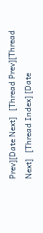Prev][Date Next]   [Thread Prev][Thread Next]   [Thread Index] [Date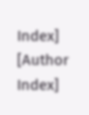Index] [Author Index]